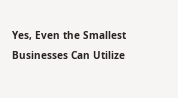Yes, Even the Smallest Businesses Can Utilize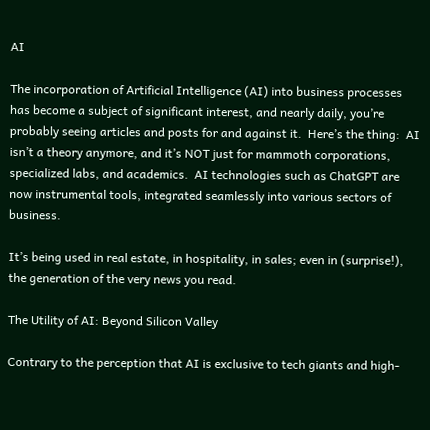AI

The incorporation of Artificial Intelligence (AI) into business processes has become a subject of significant interest, and nearly daily, you’re probably seeing articles and posts for and against it.  Here’s the thing:  AI isn’t a theory anymore, and it’s NOT just for mammoth corporations, specialized labs, and academics.  AI technologies such as ChatGPT are now instrumental tools, integrated seamlessly into various sectors of business.

It’s being used in real estate, in hospitality, in sales; even in (surprise!), the generation of the very news you read.

The Utility of AI: Beyond Silicon Valley

Contrary to the perception that AI is exclusive to tech giants and high-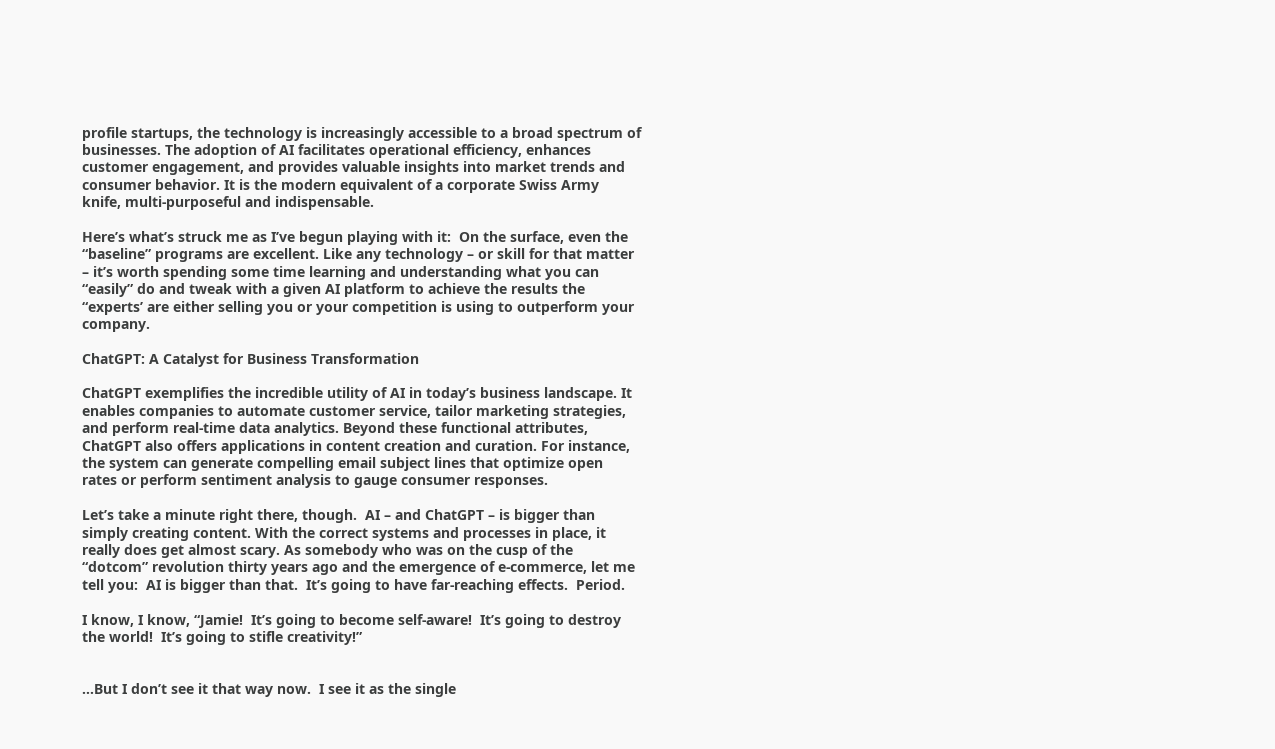profile startups, the technology is increasingly accessible to a broad spectrum of businesses. The adoption of AI facilitates operational efficiency, enhances customer engagement, and provides valuable insights into market trends and consumer behavior. It is the modern equivalent of a corporate Swiss Army knife, multi-purposeful and indispensable.

Here’s what’s struck me as I’ve begun playing with it:  On the surface, even the “baseline” programs are excellent. Like any technology – or skill for that matter – it’s worth spending some time learning and understanding what you can “easily” do and tweak with a given AI platform to achieve the results the “experts’ are either selling you or your competition is using to outperform your company.

ChatGPT: A Catalyst for Business Transformation

ChatGPT exemplifies the incredible utility of AI in today’s business landscape. It enables companies to automate customer service, tailor marketing strategies, and perform real-time data analytics. Beyond these functional attributes, ChatGPT also offers applications in content creation and curation. For instance, the system can generate compelling email subject lines that optimize open rates or perform sentiment analysis to gauge consumer responses.

Let’s take a minute right there, though.  AI – and ChatGPT – is bigger than simply creating content. With the correct systems and processes in place, it really does get almost scary. As somebody who was on the cusp of the “dotcom” revolution thirty years ago and the emergence of e-commerce, let me tell you:  AI is bigger than that.  It’s going to have far-reaching effects.  Period.

I know, I know, “Jamie!  It’s going to become self-aware!  It’s going to destroy the world!  It’s going to stifle creativity!”


…But I don’t see it that way now.  I see it as the single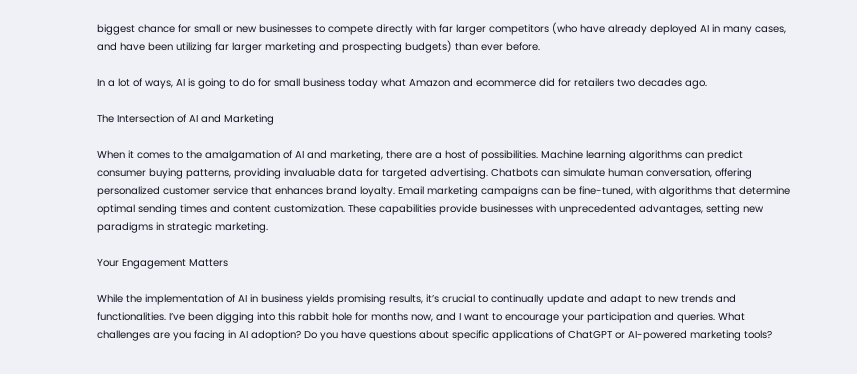biggest chance for small or new businesses to compete directly with far larger competitors (who have already deployed AI in many cases, and have been utilizing far larger marketing and prospecting budgets) than ever before.

In a lot of ways, AI is going to do for small business today what Amazon and ecommerce did for retailers two decades ago.

The Intersection of AI and Marketing

When it comes to the amalgamation of AI and marketing, there are a host of possibilities. Machine learning algorithms can predict consumer buying patterns, providing invaluable data for targeted advertising. Chatbots can simulate human conversation, offering personalized customer service that enhances brand loyalty. Email marketing campaigns can be fine-tuned, with algorithms that determine optimal sending times and content customization. These capabilities provide businesses with unprecedented advantages, setting new paradigms in strategic marketing.

Your Engagement Matters

While the implementation of AI in business yields promising results, it’s crucial to continually update and adapt to new trends and functionalities. I’ve been digging into this rabbit hole for months now, and I want to encourage your participation and queries. What challenges are you facing in AI adoption? Do you have questions about specific applications of ChatGPT or AI-powered marketing tools?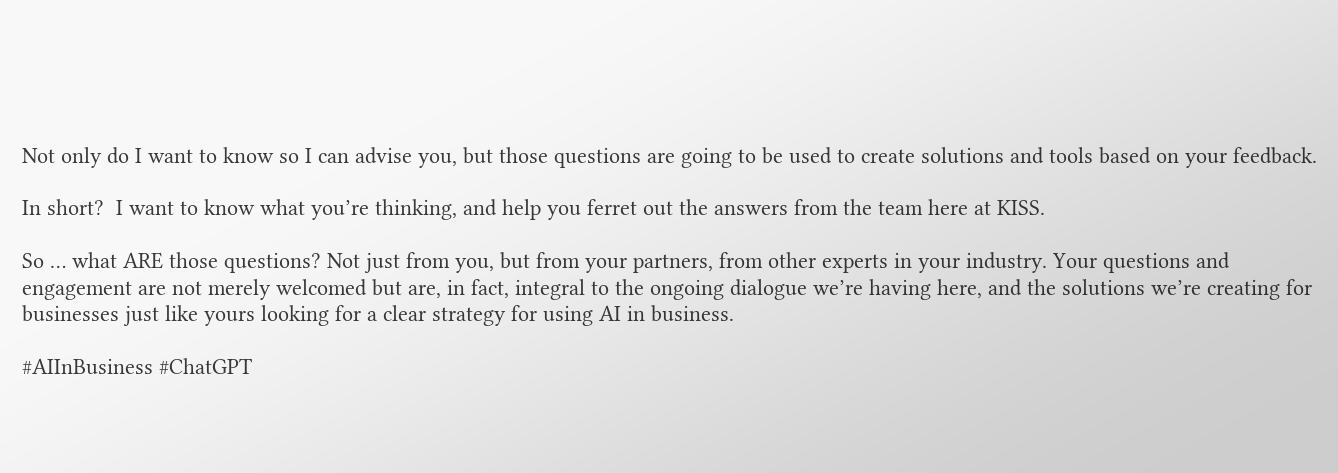Not only do I want to know so I can advise you, but those questions are going to be used to create solutions and tools based on your feedback.

In short?  I want to know what you’re thinking, and help you ferret out the answers from the team here at KISS.

So … what ARE those questions? Not just from you, but from your partners, from other experts in your industry. Your questions and engagement are not merely welcomed but are, in fact, integral to the ongoing dialogue we’re having here, and the solutions we’re creating for businesses just like yours looking for a clear strategy for using AI in business.

#AIInBusiness #ChatGPT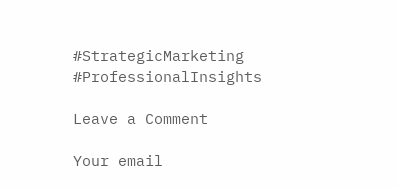#StrategicMarketing #ProfessionalInsights

Leave a Comment

Your email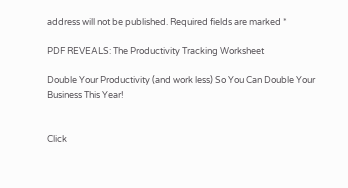address will not be published. Required fields are marked *

PDF REVEALS: The Productivity Tracking Worksheet

Double Your Productivity (and work less) So You Can Double Your Business This Year!


Click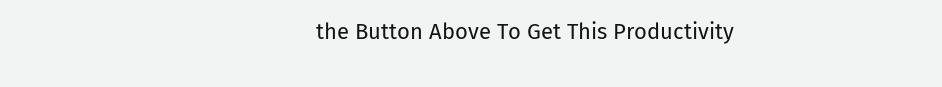the Button Above To Get This Productivity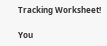Tracking Worksheet!

You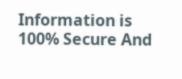Information is 100% Secure And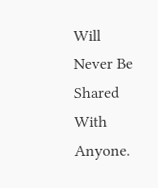Will Never Be Shared With Anyone.